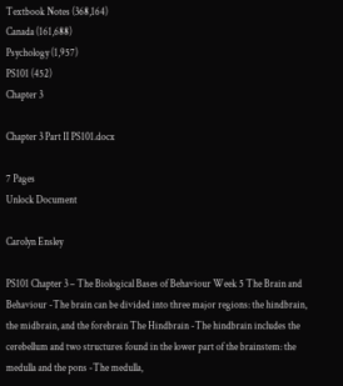Textbook Notes (368,164)
Canada (161,688)
Psychology (1,957)
PS101 (452)
Chapter 3

Chapter 3 Part II PS101.docx

7 Pages
Unlock Document

Carolyn Ensley

PS101 Chapter 3 – The Biological Bases of Behaviour Week 5 The Brain and Behaviour -The brain can be divided into three major regions: the hindbrain, the midbrain, and the forebrain The Hindbrain -The hindbrain includes the cerebellum and two structures found in the lower part of the brainstem: the medulla and the pons -The medulla,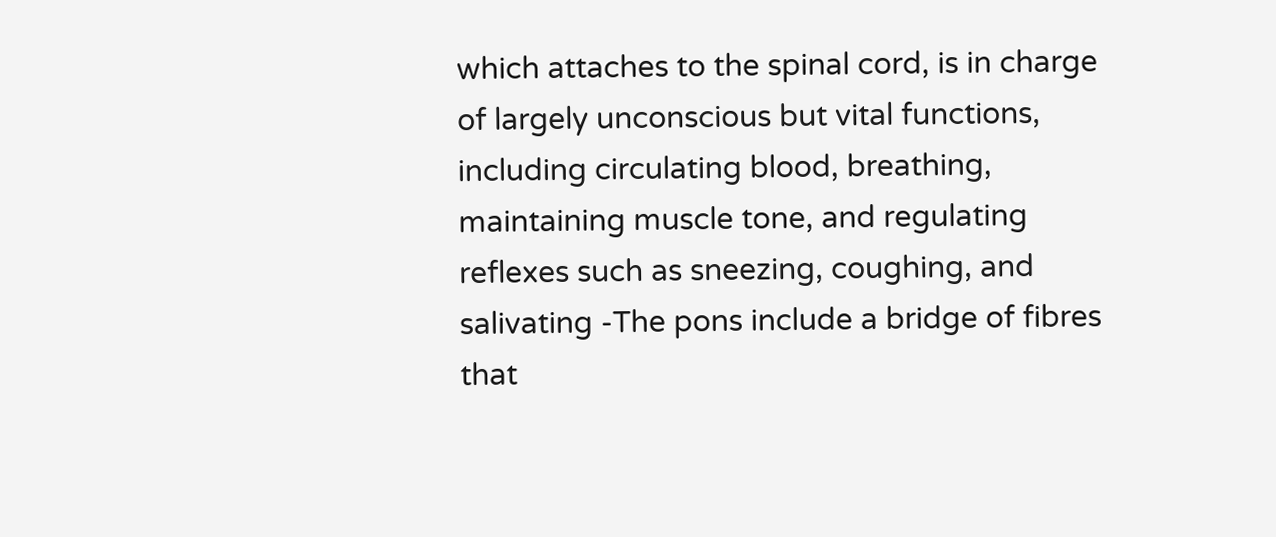which attaches to the spinal cord, is in charge of largely unconscious but vital functions, including circulating blood, breathing, maintaining muscle tone, and regulating reflexes such as sneezing, coughing, and salivating -The pons include a bridge of fibres that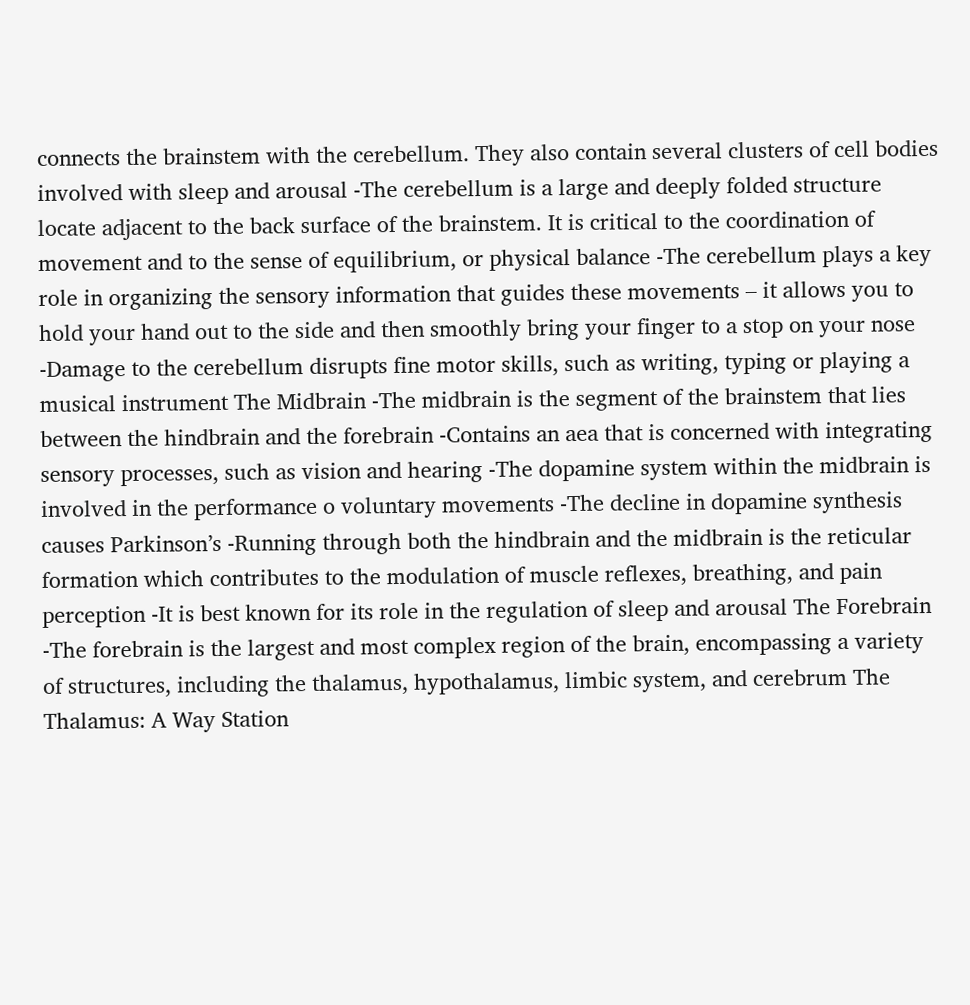connects the brainstem with the cerebellum. They also contain several clusters of cell bodies involved with sleep and arousal -The cerebellum is a large and deeply folded structure locate adjacent to the back surface of the brainstem. It is critical to the coordination of movement and to the sense of equilibrium, or physical balance -The cerebellum plays a key role in organizing the sensory information that guides these movements – it allows you to hold your hand out to the side and then smoothly bring your finger to a stop on your nose -Damage to the cerebellum disrupts fine motor skills, such as writing, typing or playing a musical instrument The Midbrain -The midbrain is the segment of the brainstem that lies between the hindbrain and the forebrain -Contains an aea that is concerned with integrating sensory processes, such as vision and hearing -The dopamine system within the midbrain is involved in the performance o voluntary movements -The decline in dopamine synthesis causes Parkinson’s -Running through both the hindbrain and the midbrain is the reticular formation which contributes to the modulation of muscle reflexes, breathing, and pain perception -It is best known for its role in the regulation of sleep and arousal The Forebrain -The forebrain is the largest and most complex region of the brain, encompassing a variety of structures, including the thalamus, hypothalamus, limbic system, and cerebrum The Thalamus: A Way Station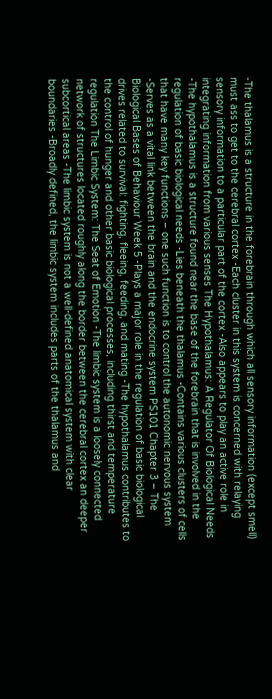-The thalamus is a structure in the forebrain through which all sensory information (except smell) must ass to get to the cerebral cortex -Each cluster in this system is concerned with relaying sensory information to a particular part of the cortex -Also appears to play an active role in integrating information from various senses The Hypothalamus: A Regulator Of Biological Needs -The hypothalamus is a structure found near the base of the forebrain that is involved in the regulation of basic biological needs -Lies beneath the thalamus -Contains various clusters of cells that have many key functions – one such function is to control the autonomic nervous system -Serves as a vital link between the brain and the endocrine system PS101 Chapter 3 – The Biological Bases of Behaviour Week 5 -Plays a major role in the regulation of basic biological drives related to survival: fighting, fleeing, feeding, and mating -The hypothalamus contributes to the control of hunger and other basic biological processes, including thirst and temperature regulation The Limbic System: The Seat of Emotion -The limbic system is a loosely connected network of structures located roughly along the border between the cerebral cortex an deeper subcortical areas -The limbic system is not a well-defined anatomical system with clear boundaries -Broadly defined, the limbic system includes parts of the thalamus and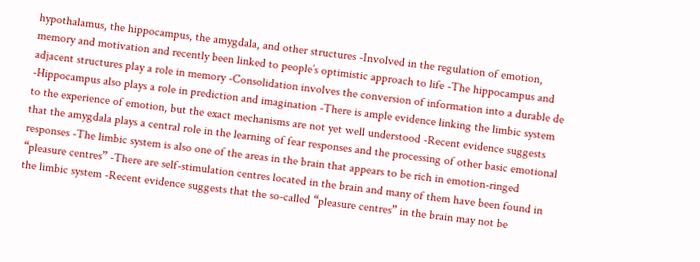hypothalamus, the hippocampus, the amygdala, and other structures -Involved in the regulation of emotion, memory and motivation and recently been linked to people’s optimistic approach to life -The hippocampus and adjacent structures play a role in memory -Consolidation involves the conversion of information into a durable de -Hippocampus also plays a role in prediction and imagination -There is ample evidence linking the limbic system to the experience of emotion, but the exact mechanisms are not yet well understood -Recent evidence suggests that the amygdala plays a central role in the learning of fear responses and the processing of other basic emotional responses -The limbic system is also one of the areas in the brain that appears to be rich in emotion-ringed “pleasure centres” -There are self-stimulation centres located in the brain and many of them have been found in the limbic system -Recent evidence suggests that the so-called “pleasure centres” in the brain may not be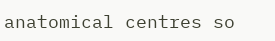anatomical centres so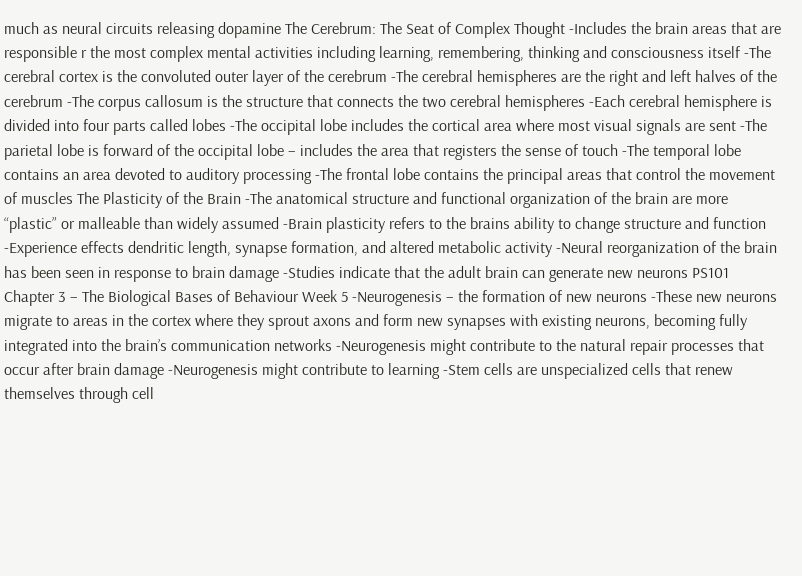much as neural circuits releasing dopamine The Cerebrum: The Seat of Complex Thought -Includes the brain areas that are responsible r the most complex mental activities including learning, remembering, thinking and consciousness itself -The cerebral cortex is the convoluted outer layer of the cerebrum -The cerebral hemispheres are the right and left halves of the cerebrum -The corpus callosum is the structure that connects the two cerebral hemispheres -Each cerebral hemisphere is divided into four parts called lobes -The occipital lobe includes the cortical area where most visual signals are sent -The parietal lobe is forward of the occipital lobe – includes the area that registers the sense of touch -The temporal lobe contains an area devoted to auditory processing -The frontal lobe contains the principal areas that control the movement of muscles The Plasticity of the Brain -The anatomical structure and functional organization of the brain are more “plastic” or malleable than widely assumed -Brain plasticity refers to the brains ability to change structure and function -Experience effects dendritic length, synapse formation, and altered metabolic activity -Neural reorganization of the brain has been seen in response to brain damage -Studies indicate that the adult brain can generate new neurons PS101 Chapter 3 – The Biological Bases of Behaviour Week 5 -Neurogenesis – the formation of new neurons -These new neurons migrate to areas in the cortex where they sprout axons and form new synapses with existing neurons, becoming fully integrated into the brain’s communication networks -Neurogenesis might contribute to the natural repair processes that occur after brain damage -Neurogenesis might contribute to learning -Stem cells are unspecialized cells that renew themselves through cell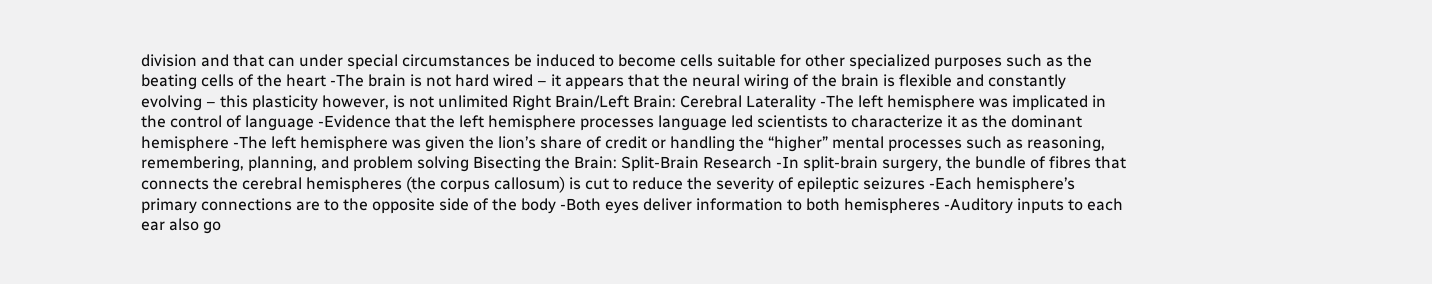division and that can under special circumstances be induced to become cells suitable for other specialized purposes such as the beating cells of the heart -The brain is not hard wired – it appears that the neural wiring of the brain is flexible and constantly evolving – this plasticity however, is not unlimited Right Brain/Left Brain: Cerebral Laterality -The left hemisphere was implicated in the control of language -Evidence that the left hemisphere processes language led scientists to characterize it as the dominant hemisphere -The left hemisphere was given the lion’s share of credit or handling the “higher” mental processes such as reasoning, remembering, planning, and problem solving Bisecting the Brain: Split-Brain Research -In split-brain surgery, the bundle of fibres that connects the cerebral hemispheres (the corpus callosum) is cut to reduce the severity of epileptic seizures -Each hemisphere’s primary connections are to the opposite side of the body -Both eyes deliver information to both hemispheres -Auditory inputs to each ear also go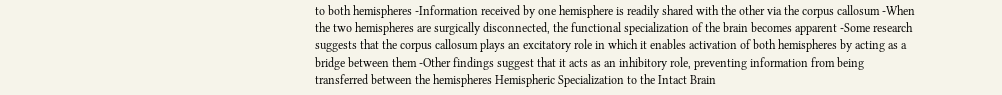to both hemispheres -Information received by one hemisphere is readily shared with the other via the corpus callosum -When the two hemispheres are surgically disconnected, the functional specialization of the brain becomes apparent -Some research suggests that the corpus callosum plays an excitatory role in which it enables activation of both hemispheres by acting as a bridge between them -Other findings suggest that it acts as an inhibitory role, preventing information from being transferred between the hemispheres Hemispheric Specialization to the Intact Brain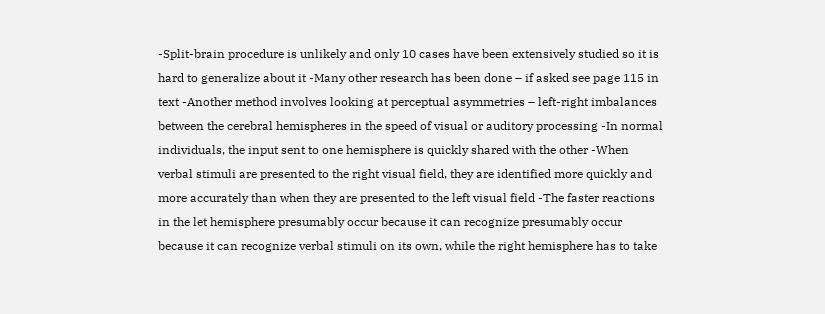-Split-brain procedure is unlikely and only 10 cases have been extensively studied so it is hard to generalize about it -Many other research has been done – if asked see page 115 in text -Another method involves looking at perceptual asymmetries – left-right imbalances between the cerebral hemispheres in the speed of visual or auditory processing -In normal individuals, the input sent to one hemisphere is quickly shared with the other -When verbal stimuli are presented to the right visual field, they are identified more quickly and more accurately than when they are presented to the left visual field -The faster reactions in the let hemisphere presumably occur because it can recognize presumably occur because it can recognize verbal stimuli on its own, while the right hemisphere has to take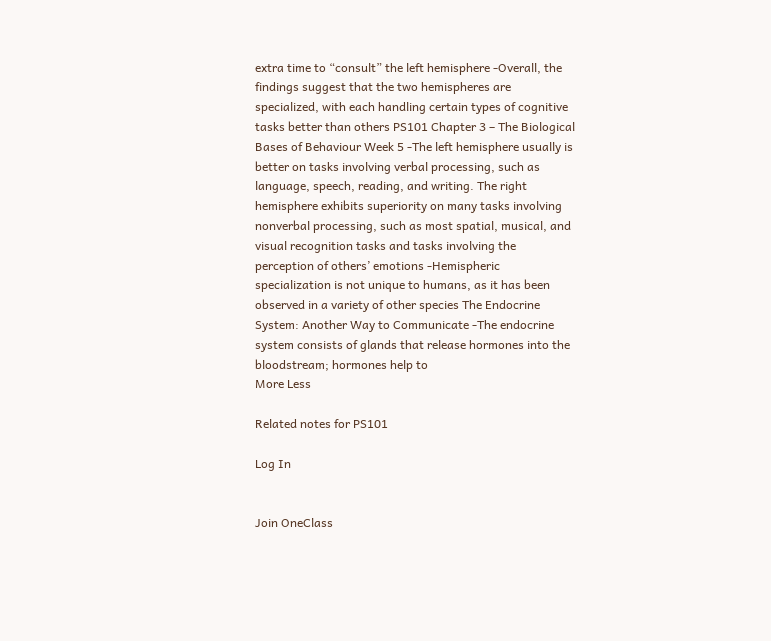extra time to “consult” the left hemisphere -Overall, the findings suggest that the two hemispheres are specialized, with each handling certain types of cognitive tasks better than others PS101 Chapter 3 – The Biological Bases of Behaviour Week 5 -The left hemisphere usually is better on tasks involving verbal processing, such as language, speech, reading, and writing. The right hemisphere exhibits superiority on many tasks involving nonverbal processing, such as most spatial, musical, and visual recognition tasks and tasks involving the perception of others’ emotions -Hemispheric specialization is not unique to humans, as it has been observed in a variety of other species The Endocrine System: Another Way to Communicate -The endocrine system consists of glands that release hormones into the bloodstream; hormones help to
More Less

Related notes for PS101

Log In


Join OneClass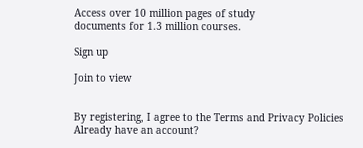Access over 10 million pages of study
documents for 1.3 million courses.

Sign up

Join to view


By registering, I agree to the Terms and Privacy Policies
Already have an account?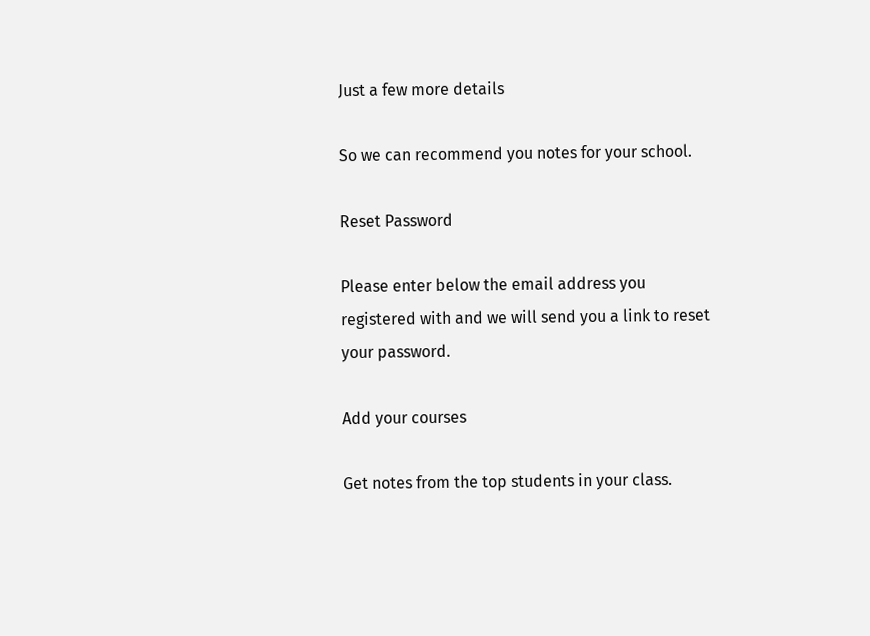Just a few more details

So we can recommend you notes for your school.

Reset Password

Please enter below the email address you registered with and we will send you a link to reset your password.

Add your courses

Get notes from the top students in your class.